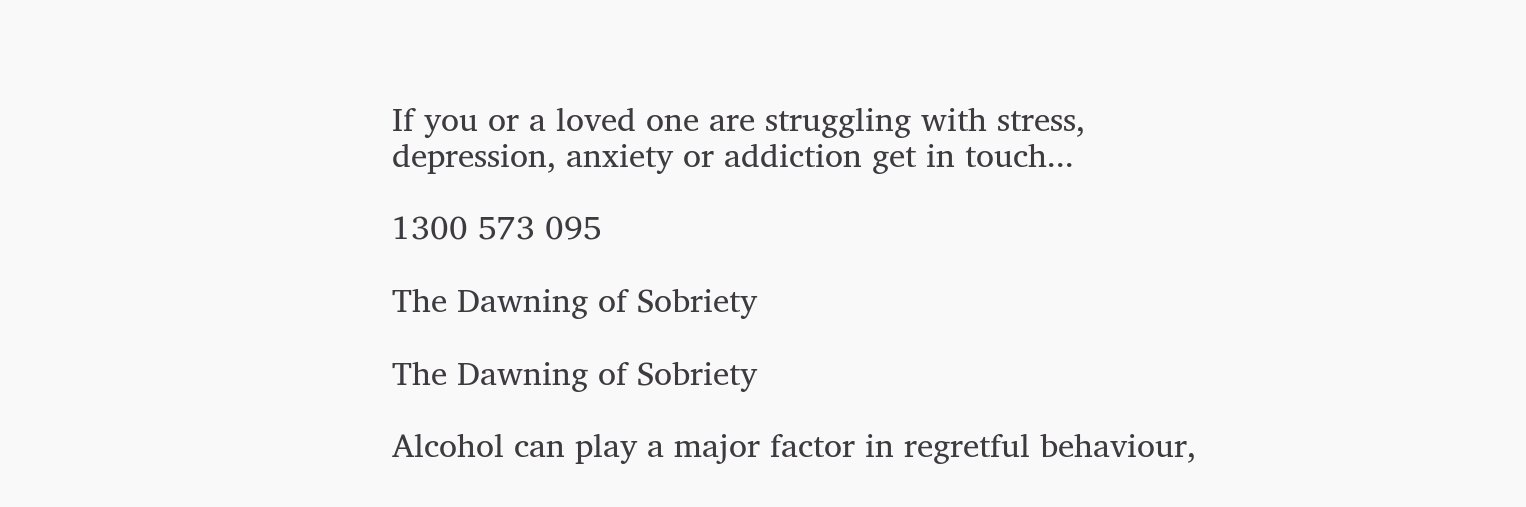If you or a loved one are struggling with stress,
depression, anxiety or addiction get in touch...

1300 573 095

The Dawning of Sobriety

The Dawning of Sobriety

Alcohol can play a major factor in regretful behaviour,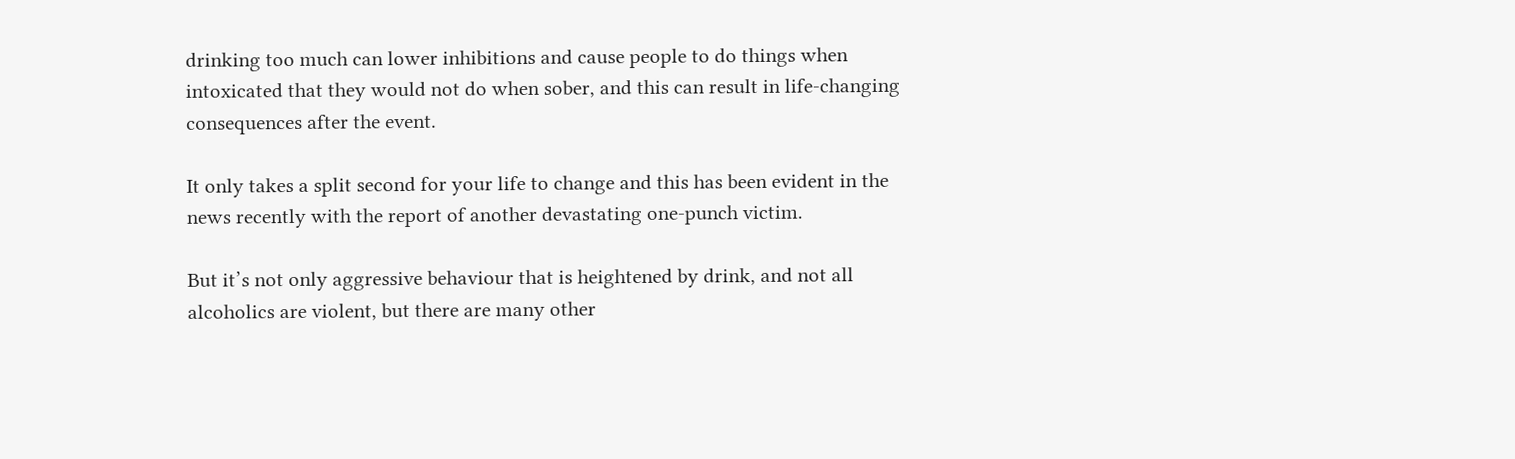drinking too much can lower inhibitions and cause people to do things when intoxicated that they would not do when sober, and this can result in life-changing consequences after the event.

It only takes a split second for your life to change and this has been evident in the news recently with the report of another devastating one-punch victim.

But it’s not only aggressive behaviour that is heightened by drink, and not all alcoholics are violent, but there are many other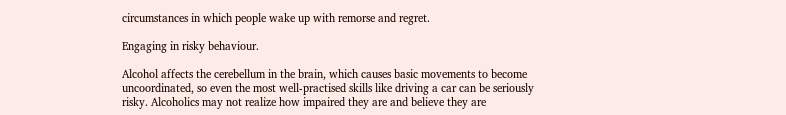circumstances in which people wake up with remorse and regret.

Engaging in risky behaviour.

Alcohol affects the cerebellum in the brain, which causes basic movements to become uncoordinated, so even the most well-practised skills like driving a car can be seriously risky. Alcoholics may not realize how impaired they are and believe they are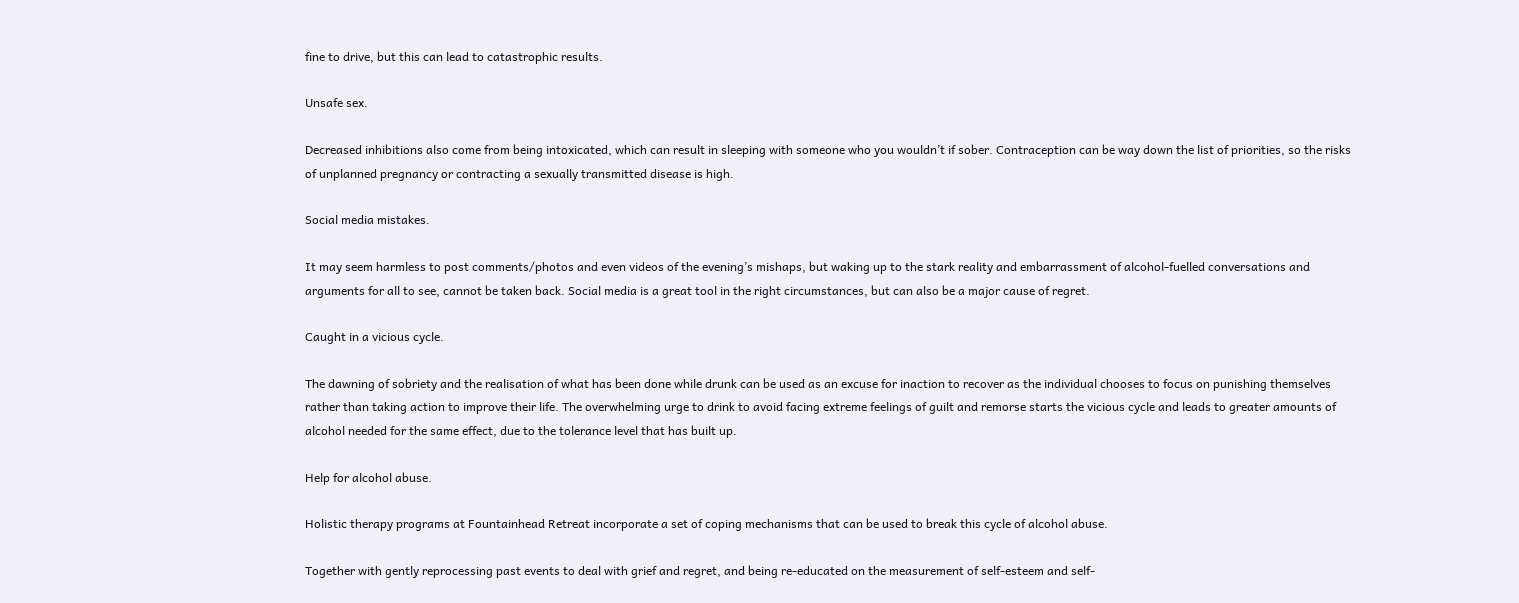fine to drive, but this can lead to catastrophic results.

Unsafe sex.

Decreased inhibitions also come from being intoxicated, which can result in sleeping with someone who you wouldn’t if sober. Contraception can be way down the list of priorities, so the risks of unplanned pregnancy or contracting a sexually transmitted disease is high.

Social media mistakes.

It may seem harmless to post comments/photos and even videos of the evening’s mishaps, but waking up to the stark reality and embarrassment of alcohol-fuelled conversations and arguments for all to see, cannot be taken back. Social media is a great tool in the right circumstances, but can also be a major cause of regret.

Caught in a vicious cycle.

The dawning of sobriety and the realisation of what has been done while drunk can be used as an excuse for inaction to recover as the individual chooses to focus on punishing themselves rather than taking action to improve their life. The overwhelming urge to drink to avoid facing extreme feelings of guilt and remorse starts the vicious cycle and leads to greater amounts of alcohol needed for the same effect, due to the tolerance level that has built up.

Help for alcohol abuse.

Holistic therapy programs at Fountainhead Retreat incorporate a set of coping mechanisms that can be used to break this cycle of alcohol abuse.

Together with gently reprocessing past events to deal with grief and regret, and being re-educated on the measurement of self-esteem and self-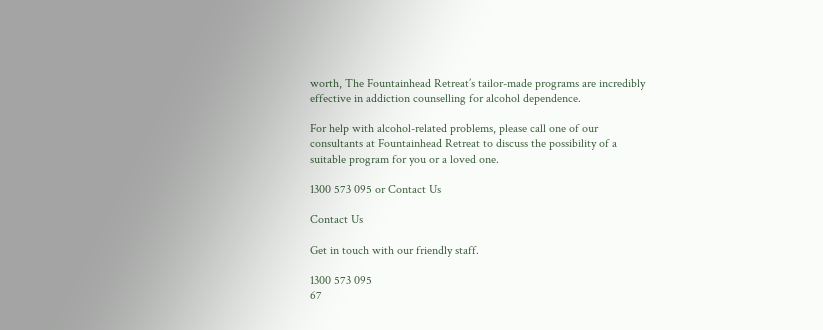worth, The Fountainhead Retreat’s tailor-made programs are incredibly effective in addiction counselling for alcohol dependence.

For help with alcohol-related problems, please call one of our consultants at Fountainhead Retreat to discuss the possibility of a suitable program for you or a loved one.

1300 573 095 or Contact Us

Contact Us

Get in touch with our friendly staff.

1300 573 095
67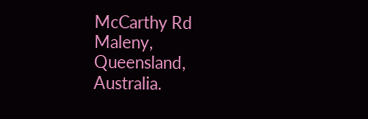McCarthy Rd Maleny,
Queensland, Australia.